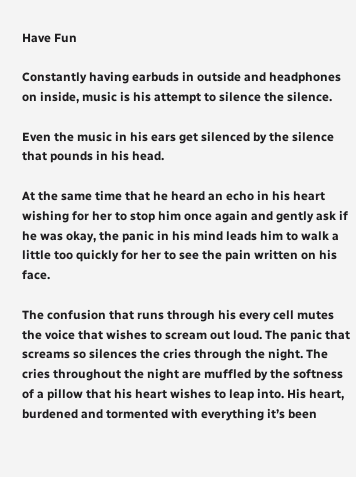Have Fun

Constantly having earbuds in outside and headphones on inside, music is his attempt to silence the silence.

Even the music in his ears get silenced by the silence that pounds in his head.

At the same time that he heard an echo in his heart wishing for her to stop him once again and gently ask if he was okay, the panic in his mind leads him to walk a little too quickly for her to see the pain written on his face.

The confusion that runs through his every cell mutes the voice that wishes to scream out loud. The panic that screams so silences the cries through the night. The cries throughout the night are muffled by the softness of a pillow that his heart wishes to leap into. His heart, burdened and tormented with everything it’s been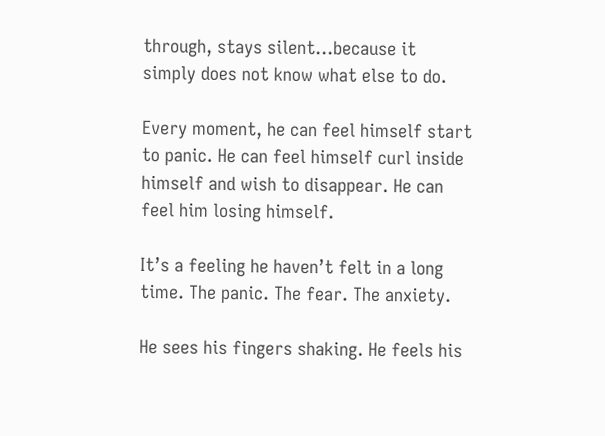through, stays silent…because it simply does not know what else to do.

Every moment, he can feel himself start to panic. He can feel himself curl inside himself and wish to disappear. He can feel him losing himself.

It’s a feeling he haven’t felt in a long time. The panic. The fear. The anxiety.

He sees his fingers shaking. He feels his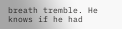breath tremble. He knows if he had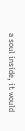a soul inside, it would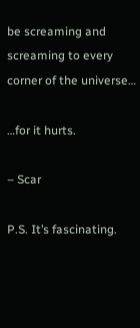be screaming and screaming to every corner of the universe…

…for it hurts.

– Scar

P.S. It’s fascinating.